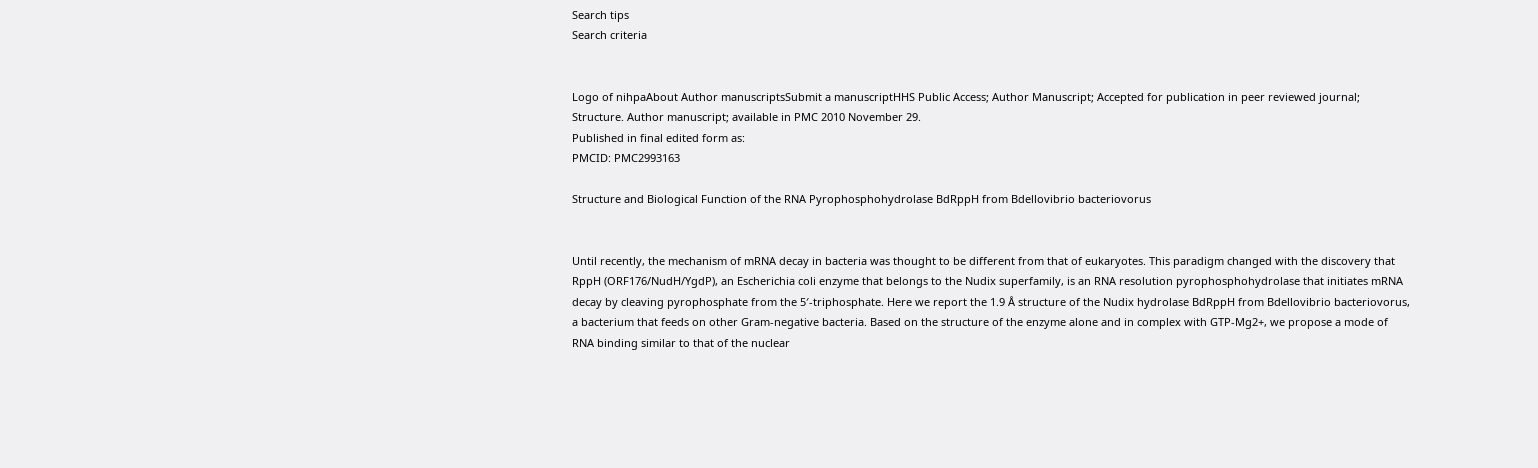Search tips
Search criteria


Logo of nihpaAbout Author manuscriptsSubmit a manuscriptHHS Public Access; Author Manuscript; Accepted for publication in peer reviewed journal;
Structure. Author manuscript; available in PMC 2010 November 29.
Published in final edited form as:
PMCID: PMC2993163

Structure and Biological Function of the RNA Pyrophosphohydrolase BdRppH from Bdellovibrio bacteriovorus


Until recently, the mechanism of mRNA decay in bacteria was thought to be different from that of eukaryotes. This paradigm changed with the discovery that RppH (ORF176/NudH/YgdP), an Escherichia coli enzyme that belongs to the Nudix superfamily, is an RNA resolution pyrophosphohydrolase that initiates mRNA decay by cleaving pyrophosphate from the 5′-triphosphate. Here we report the 1.9 Å structure of the Nudix hydrolase BdRppH from Bdellovibrio bacteriovorus, a bacterium that feeds on other Gram-negative bacteria. Based on the structure of the enzyme alone and in complex with GTP-Mg2+, we propose a mode of RNA binding similar to that of the nuclear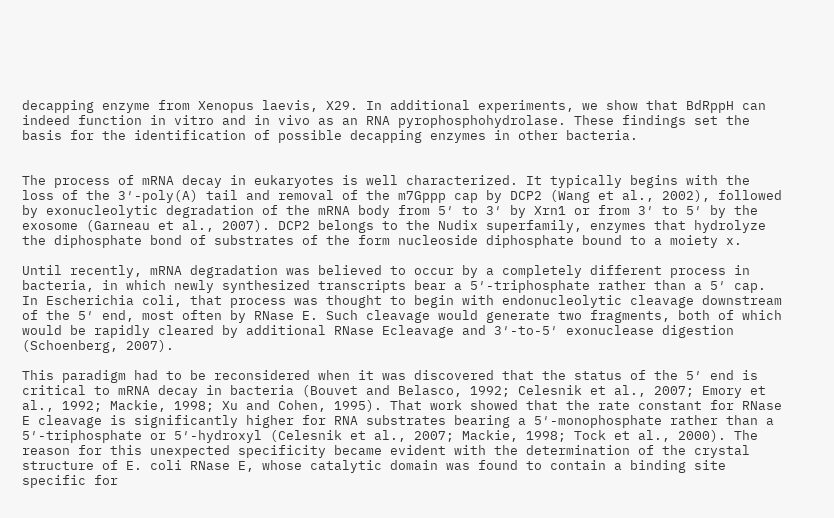decapping enzyme from Xenopus laevis, X29. In additional experiments, we show that BdRppH can indeed function in vitro and in vivo as an RNA pyrophosphohydrolase. These findings set the basis for the identification of possible decapping enzymes in other bacteria.


The process of mRNA decay in eukaryotes is well characterized. It typically begins with the loss of the 3′-poly(A) tail and removal of the m7Gppp cap by DCP2 (Wang et al., 2002), followed by exonucleolytic degradation of the mRNA body from 5′ to 3′ by Xrn1 or from 3′ to 5′ by the exosome (Garneau et al., 2007). DCP2 belongs to the Nudix superfamily, enzymes that hydrolyze the diphosphate bond of substrates of the form nucleoside diphosphate bound to a moiety x.

Until recently, mRNA degradation was believed to occur by a completely different process in bacteria, in which newly synthesized transcripts bear a 5′-triphosphate rather than a 5′ cap. In Escherichia coli, that process was thought to begin with endonucleolytic cleavage downstream of the 5′ end, most often by RNase E. Such cleavage would generate two fragments, both of which would be rapidly cleared by additional RNase Ecleavage and 3′-to-5′ exonuclease digestion (Schoenberg, 2007).

This paradigm had to be reconsidered when it was discovered that the status of the 5′ end is critical to mRNA decay in bacteria (Bouvet and Belasco, 1992; Celesnik et al., 2007; Emory et al., 1992; Mackie, 1998; Xu and Cohen, 1995). That work showed that the rate constant for RNase E cleavage is significantly higher for RNA substrates bearing a 5′-monophosphate rather than a 5′-triphosphate or 5′-hydroxyl (Celesnik et al., 2007; Mackie, 1998; Tock et al., 2000). The reason for this unexpected specificity became evident with the determination of the crystal structure of E. coli RNase E, whose catalytic domain was found to contain a binding site specific for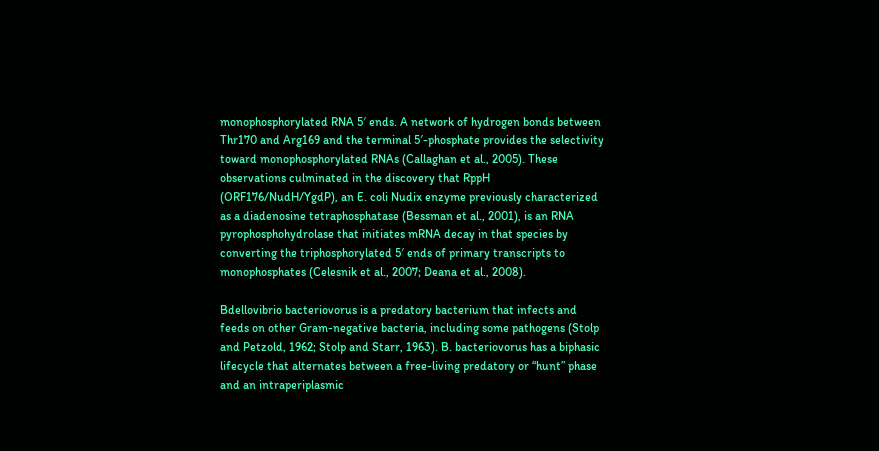monophosphorylated RNA 5′ ends. A network of hydrogen bonds between Thr170 and Arg169 and the terminal 5′-phosphate provides the selectivity toward monophosphorylated RNAs (Callaghan et al., 2005). These observations culminated in the discovery that RppH (ORF176/NudH/YgdP), an E. coli Nudix enzyme previously characterized as a diadenosine tetraphosphatase (Bessman et al., 2001), is an RNA pyrophosphohydrolase that initiates mRNA decay in that species by converting the triphosphorylated 5′ ends of primary transcripts to monophosphates (Celesnik et al., 2007; Deana et al., 2008).

Bdellovibrio bacteriovorus is a predatory bacterium that infects and feeds on other Gram-negative bacteria, including some pathogens (Stolp and Petzold, 1962; Stolp and Starr, 1963). B. bacteriovorus has a biphasic lifecycle that alternates between a free-living predatory or “hunt” phase and an intraperiplasmic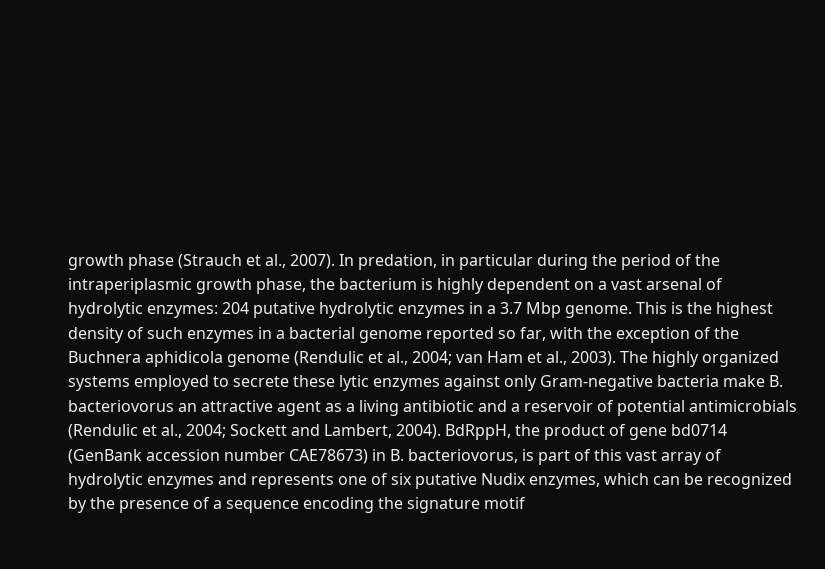growth phase (Strauch et al., 2007). In predation, in particular during the period of the intraperiplasmic growth phase, the bacterium is highly dependent on a vast arsenal of hydrolytic enzymes: 204 putative hydrolytic enzymes in a 3.7 Mbp genome. This is the highest density of such enzymes in a bacterial genome reported so far, with the exception of the Buchnera aphidicola genome (Rendulic et al., 2004; van Ham et al., 2003). The highly organized systems employed to secrete these lytic enzymes against only Gram-negative bacteria make B. bacteriovorus an attractive agent as a living antibiotic and a reservoir of potential antimicrobials (Rendulic et al., 2004; Sockett and Lambert, 2004). BdRppH, the product of gene bd0714 (GenBank accession number CAE78673) in B. bacteriovorus, is part of this vast array of hydrolytic enzymes and represents one of six putative Nudix enzymes, which can be recognized by the presence of a sequence encoding the signature motif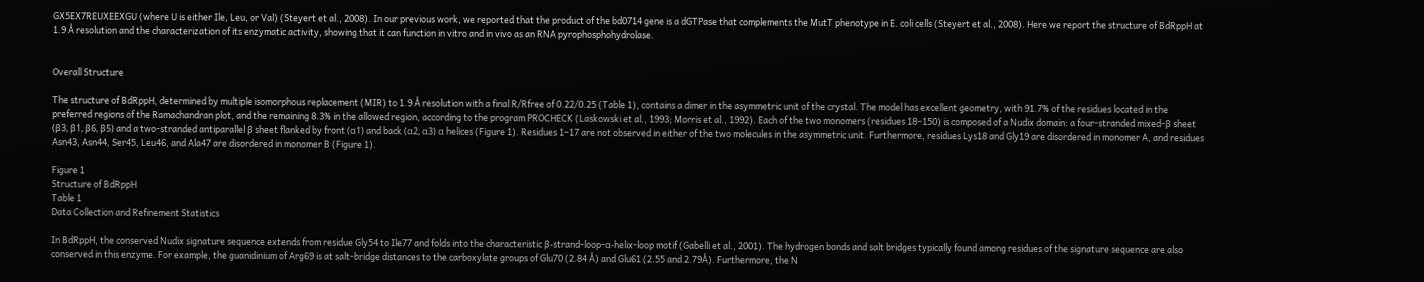GX5EX7REUXEEXGU (where U is either Ile, Leu, or Val) (Steyert et al., 2008). In our previous work, we reported that the product of the bd0714 gene is a dGTPase that complements the MutT phenotype in E. coli cells (Steyert et al., 2008). Here we report the structure of BdRppH at 1.9 Å resolution and the characterization of its enzymatic activity, showing that it can function in vitro and in vivo as an RNA pyrophosphohydrolase.


Overall Structure

The structure of BdRppH, determined by multiple isomorphous replacement (MIR) to 1.9 Å resolution with a final R/Rfree of 0.22/0.25 (Table 1), contains a dimer in the asymmetric unit of the crystal. The model has excellent geometry, with 91.7% of the residues located in the preferred regions of the Ramachandran plot, and the remaining 8.3% in the allowed region, according to the program PROCHECK (Laskowski et al., 1993; Morris et al., 1992). Each of the two monomers (residues 18–150) is composed of a Nudix domain: a four-stranded mixed-β sheet (β3, β1, β6, β5) and a two-stranded antiparallel β sheet flanked by front (α1) and back (α2, α3) α helices (Figure 1). Residues 1–17 are not observed in either of the two molecules in the asymmetric unit. Furthermore, residues Lys18 and Gly19 are disordered in monomer A, and residues Asn43, Asn44, Ser45, Leu46, and Ala47 are disordered in monomer B (Figure 1).

Figure 1
Structure of BdRppH
Table 1
Data Collection and Refinement Statistics

In BdRppH, the conserved Nudix signature sequence extends from residue Gly54 to Ile77 and folds into the characteristic β-strand-loop-α-helix-loop motif (Gabelli et al., 2001). The hydrogen bonds and salt bridges typically found among residues of the signature sequence are also conserved in this enzyme. For example, the guanidinium of Arg69 is at salt-bridge distances to the carboxylate groups of Glu70 (2.84 Å) and Glu61 (2.55 and 2.79Å). Furthermore, the N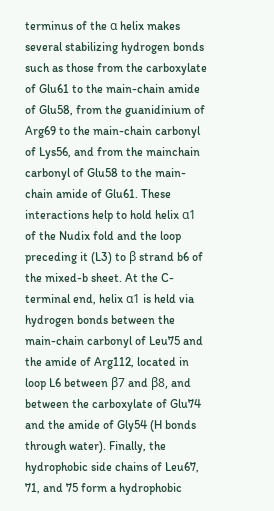terminus of the α helix makes several stabilizing hydrogen bonds such as those from the carboxylate of Glu61 to the main-chain amide of Glu58, from the guanidinium of Arg69 to the main-chain carbonyl of Lys56, and from the mainchain carbonyl of Glu58 to the main-chain amide of Glu61. These interactions help to hold helix α1 of the Nudix fold and the loop preceding it (L3) to β strand b6 of the mixed-b sheet. At the C-terminal end, helix α1 is held via hydrogen bonds between the main-chain carbonyl of Leu75 and the amide of Arg112, located in loop L6 between β7 and β8, and between the carboxylate of Glu74 and the amide of Gly54 (H bonds through water). Finally, the hydrophobic side chains of Leu67, 71, and 75 form a hydrophobic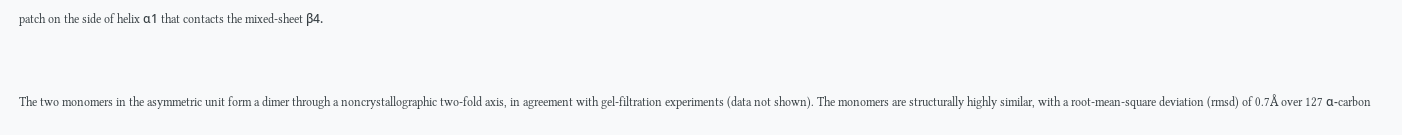patch on the side of helix α1 that contacts the mixed-sheet β4.


The two monomers in the asymmetric unit form a dimer through a noncrystallographic two-fold axis, in agreement with gel-filtration experiments (data not shown). The monomers are structurally highly similar, with a root-mean-square deviation (rmsd) of 0.7Å over 127 α-carbon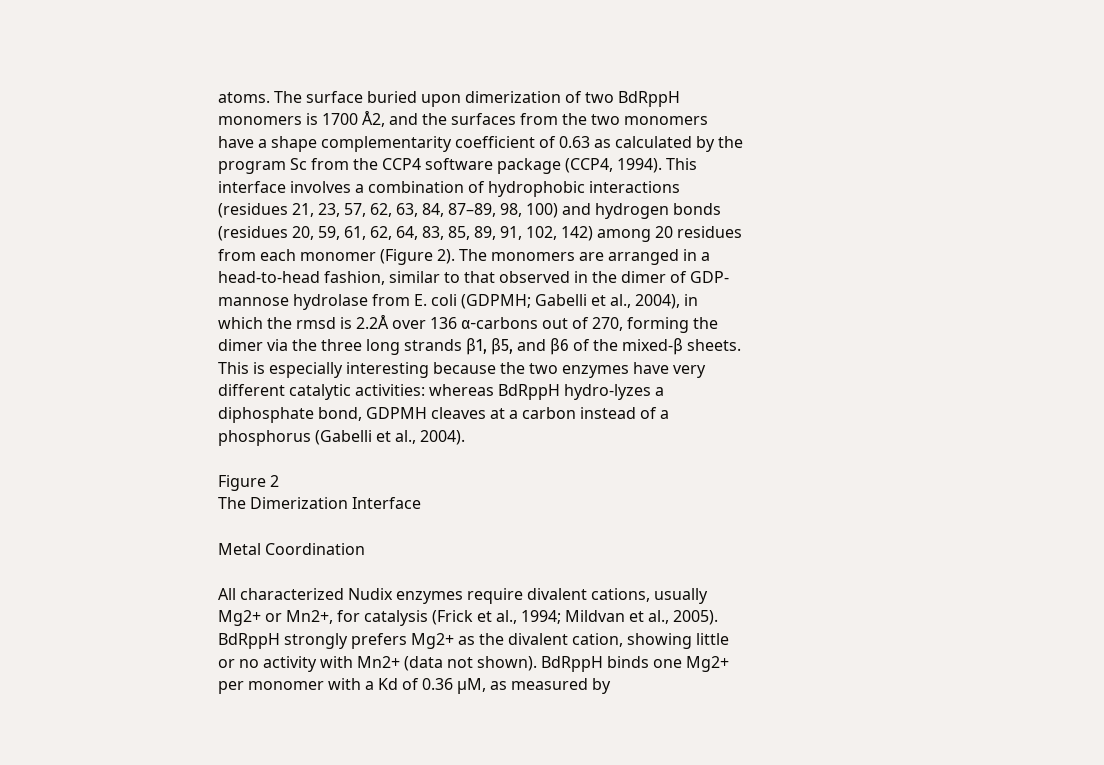atoms. The surface buried upon dimerization of two BdRppH monomers is 1700 Å2, and the surfaces from the two monomers have a shape complementarity coefficient of 0.63 as calculated by the program Sc from the CCP4 software package (CCP4, 1994). This interface involves a combination of hydrophobic interactions (residues 21, 23, 57, 62, 63, 84, 87–89, 98, 100) and hydrogen bonds (residues 20, 59, 61, 62, 64, 83, 85, 89, 91, 102, 142) among 20 residues from each monomer (Figure 2). The monomers are arranged in a head-to-head fashion, similar to that observed in the dimer of GDP-mannose hydrolase from E. coli (GDPMH; Gabelli et al., 2004), in which the rmsd is 2.2Å over 136 α-carbons out of 270, forming the dimer via the three long strands β1, β5, and β6 of the mixed-β sheets. This is especially interesting because the two enzymes have very different catalytic activities: whereas BdRppH hydro-lyzes a diphosphate bond, GDPMH cleaves at a carbon instead of a phosphorus (Gabelli et al., 2004).

Figure 2
The Dimerization Interface

Metal Coordination

All characterized Nudix enzymes require divalent cations, usually Mg2+ or Mn2+, for catalysis (Frick et al., 1994; Mildvan et al., 2005). BdRppH strongly prefers Mg2+ as the divalent cation, showing little or no activity with Mn2+ (data not shown). BdRppH binds one Mg2+ per monomer with a Kd of 0.36 µM, as measured by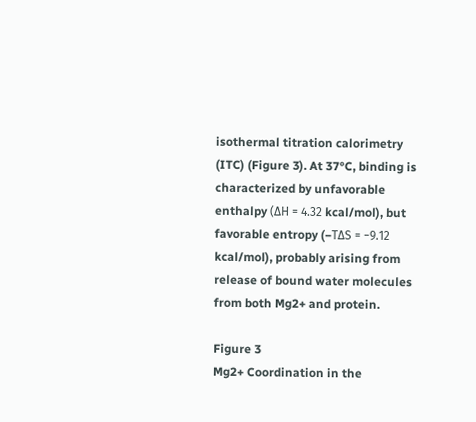isothermal titration calorimetry (ITC) (Figure 3). At 37°C, binding is characterized by unfavorable enthalpy (ΔH = 4.32 kcal/mol), but favorable entropy (−TΔS = −9.12 kcal/mol), probably arising from release of bound water molecules from both Mg2+ and protein.

Figure 3
Mg2+ Coordination in the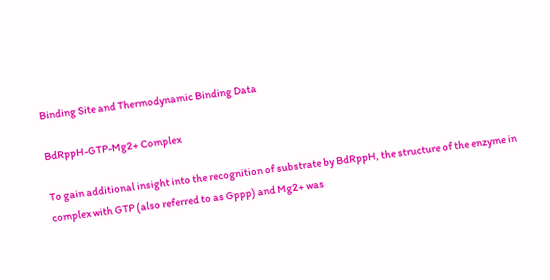Binding Site and Thermodynamic Binding Data

BdRppH-GTP-Mg2+ Complex

To gain additional insight into the recognition of substrate by BdRppH, the structure of the enzyme in complex with GTP (also referred to as Gppp) and Mg2+ was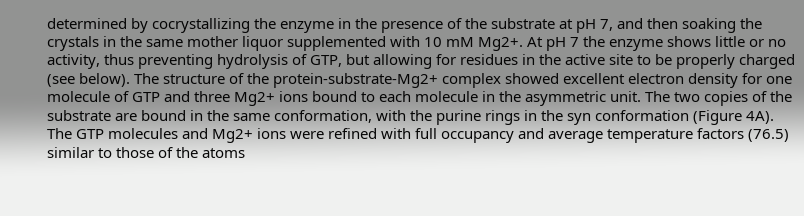determined by cocrystallizing the enzyme in the presence of the substrate at pH 7, and then soaking the crystals in the same mother liquor supplemented with 10 mM Mg2+. At pH 7 the enzyme shows little or no activity, thus preventing hydrolysis of GTP, but allowing for residues in the active site to be properly charged (see below). The structure of the protein-substrate-Mg2+ complex showed excellent electron density for one molecule of GTP and three Mg2+ ions bound to each molecule in the asymmetric unit. The two copies of the substrate are bound in the same conformation, with the purine rings in the syn conformation (Figure 4A). The GTP molecules and Mg2+ ions were refined with full occupancy and average temperature factors (76.5) similar to those of the atoms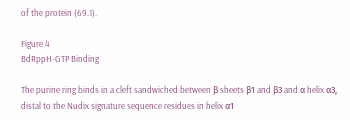of the protein (69.1).

Figure 4
BdRppH-GTP Binding

The purine ring binds in a cleft sandwiched between β sheets β1 and β3 and α helix α3, distal to the Nudix signature sequence residues in helix α1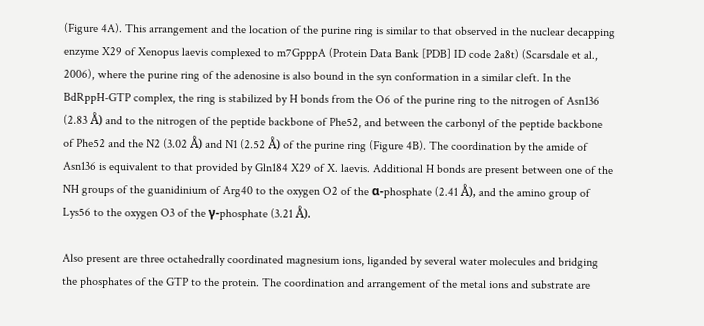(Figure 4A). This arrangement and the location of the purine ring is similar to that observed in the nuclear decapping enzyme X29 of Xenopus laevis complexed to m7GpppA (Protein Data Bank [PDB] ID code 2a8t) (Scarsdale et al., 2006), where the purine ring of the adenosine is also bound in the syn conformation in a similar cleft. In the BdRppH-GTP complex, the ring is stabilized by H bonds from the O6 of the purine ring to the nitrogen of Asn136 (2.83 Å) and to the nitrogen of the peptide backbone of Phe52, and between the carbonyl of the peptide backbone of Phe52 and the N2 (3.02 Å) and N1 (2.52 Å) of the purine ring (Figure 4B). The coordination by the amide of Asn136 is equivalent to that provided by Gln184 X29 of X. laevis. Additional H bonds are present between one of the NH groups of the guanidinium of Arg40 to the oxygen O2 of the α-phosphate (2.41 Å), and the amino group of Lys56 to the oxygen O3 of the γ-phosphate (3.21 Å).

Also present are three octahedrally coordinated magnesium ions, liganded by several water molecules and bridging the phosphates of the GTP to the protein. The coordination and arrangement of the metal ions and substrate are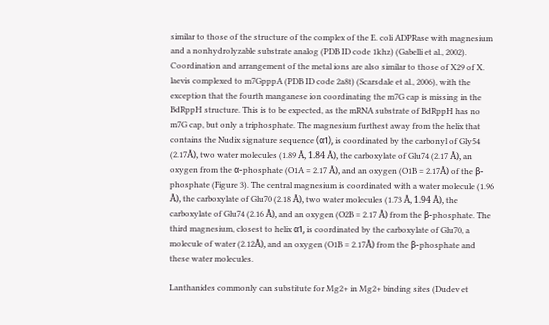similar to those of the structure of the complex of the E. coli ADPRase with magnesium and a nonhydrolyzable substrate analog (PDB ID code 1khz) (Gabelli et al., 2002). Coordination and arrangement of the metal ions are also similar to those of X29 of X. laevis complexed to m7GpppA (PDB ID code 2a8t) (Scarsdale et al., 2006), with the exception that the fourth manganese ion coordinating the m7G cap is missing in the BdRppH structure. This is to be expected, as the mRNA substrate of BdRppH has no m7G cap, but only a triphosphate. The magnesium furthest away from the helix that contains the Nudix signature sequence (α1), is coordinated by the carbonyl of Gly54 (2.17Å), two water molecules (1.89 Å, 1.84 Å), the carboxylate of Glu74 (2.17 Å), an oxygen from the α-phosphate (O1A = 2.17 Å), and an oxygen (O1B = 2.17Å) of the β-phosphate (Figure 3). The central magnesium is coordinated with a water molecule (1.96 Å), the carboxylate of Glu70 (2.18 Å), two water molecules (1.73 Å, 1.94 Å), the carboxylate of Glu74 (2.16 Å), and an oxygen (O2B = 2.17 Å) from the β-phosphate. The third magnesium, closest to helix α1, is coordinated by the carboxylate of Glu70, a molecule of water (2.12Å), and an oxygen (O1B = 2.17Å) from the β-phosphate and these water molecules.

Lanthanides commonly can substitute for Mg2+ in Mg2+ binding sites (Dudev et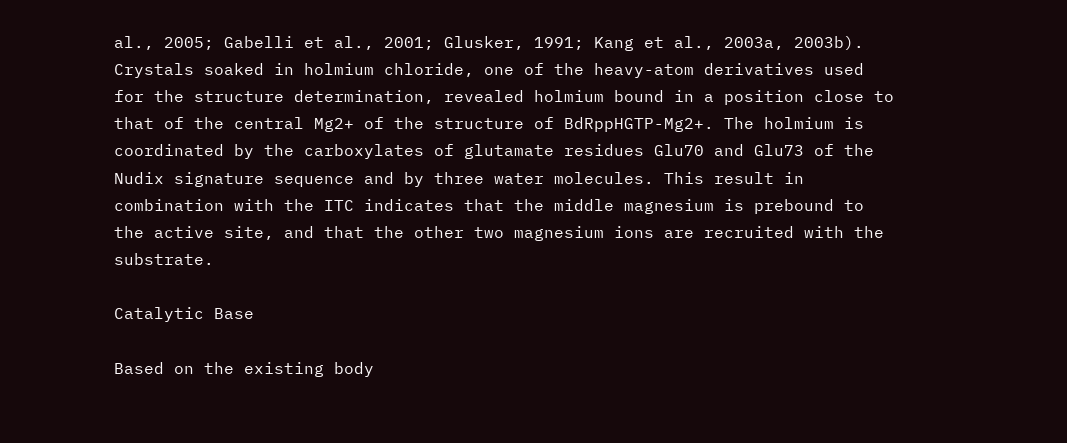al., 2005; Gabelli et al., 2001; Glusker, 1991; Kang et al., 2003a, 2003b). Crystals soaked in holmium chloride, one of the heavy-atom derivatives used for the structure determination, revealed holmium bound in a position close to that of the central Mg2+ of the structure of BdRppHGTP-Mg2+. The holmium is coordinated by the carboxylates of glutamate residues Glu70 and Glu73 of the Nudix signature sequence and by three water molecules. This result in combination with the ITC indicates that the middle magnesium is prebound to the active site, and that the other two magnesium ions are recruited with the substrate.

Catalytic Base

Based on the existing body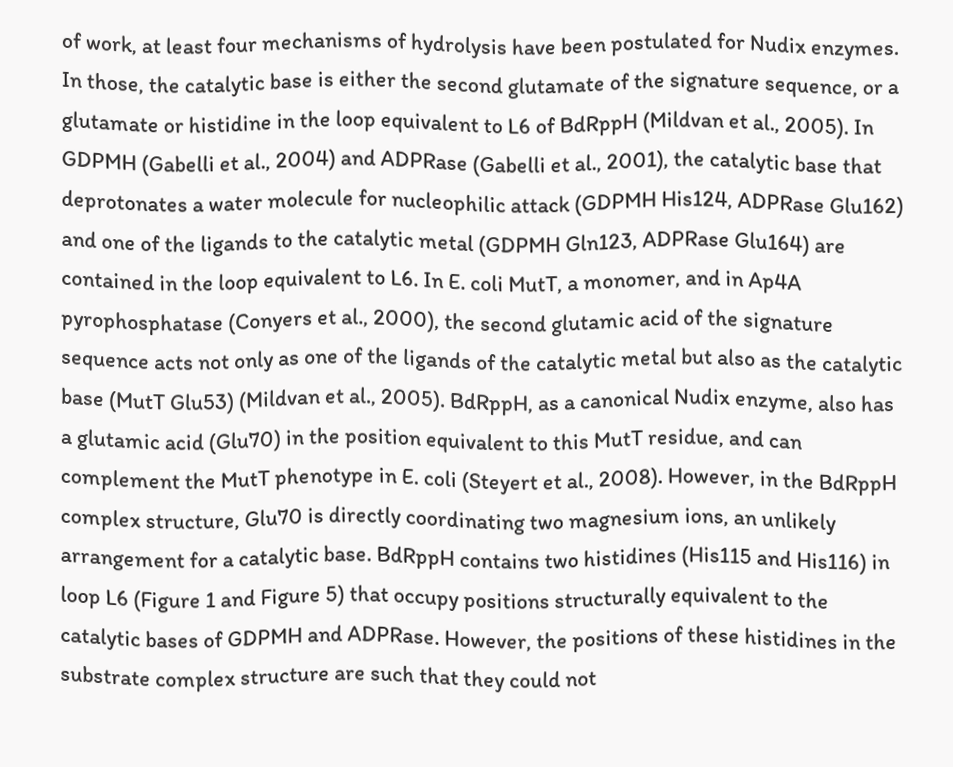of work, at least four mechanisms of hydrolysis have been postulated for Nudix enzymes. In those, the catalytic base is either the second glutamate of the signature sequence, or a glutamate or histidine in the loop equivalent to L6 of BdRppH (Mildvan et al., 2005). In GDPMH (Gabelli et al., 2004) and ADPRase (Gabelli et al., 2001), the catalytic base that deprotonates a water molecule for nucleophilic attack (GDPMH His124, ADPRase Glu162) and one of the ligands to the catalytic metal (GDPMH Gln123, ADPRase Glu164) are contained in the loop equivalent to L6. In E. coli MutT, a monomer, and in Ap4A pyrophosphatase (Conyers et al., 2000), the second glutamic acid of the signature sequence acts not only as one of the ligands of the catalytic metal but also as the catalytic base (MutT Glu53) (Mildvan et al., 2005). BdRppH, as a canonical Nudix enzyme, also has a glutamic acid (Glu70) in the position equivalent to this MutT residue, and can complement the MutT phenotype in E. coli (Steyert et al., 2008). However, in the BdRppH complex structure, Glu70 is directly coordinating two magnesium ions, an unlikely arrangement for a catalytic base. BdRppH contains two histidines (His115 and His116) in loop L6 (Figure 1 and Figure 5) that occupy positions structurally equivalent to the catalytic bases of GDPMH and ADPRase. However, the positions of these histidines in the substrate complex structure are such that they could not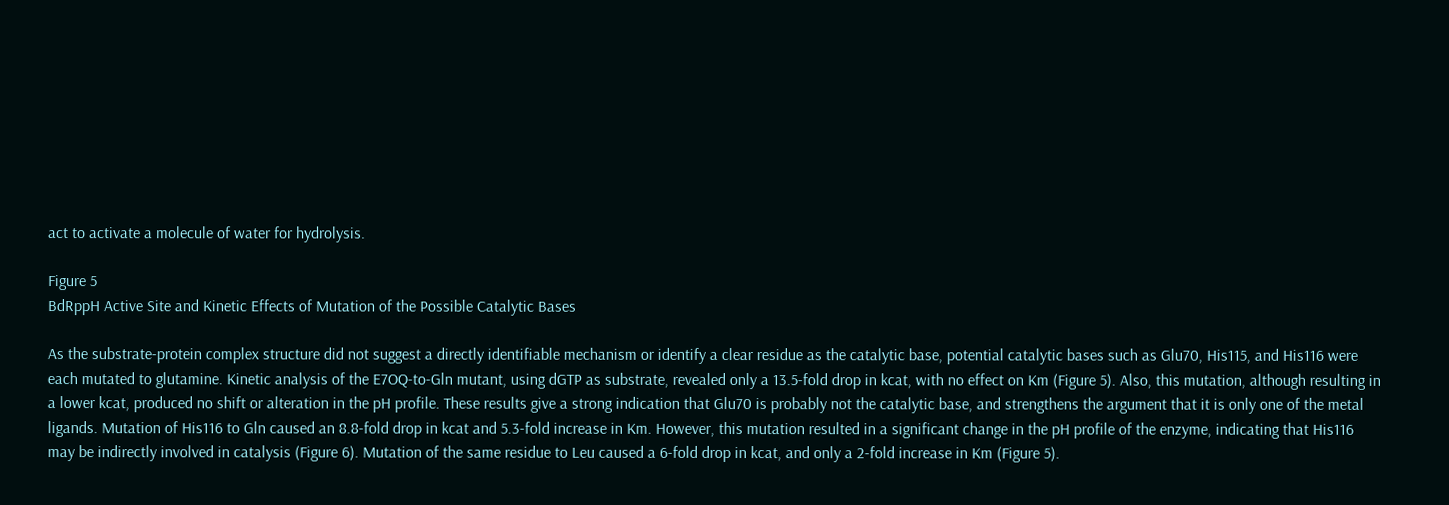act to activate a molecule of water for hydrolysis.

Figure 5
BdRppH Active Site and Kinetic Effects of Mutation of the Possible Catalytic Bases

As the substrate-protein complex structure did not suggest a directly identifiable mechanism or identify a clear residue as the catalytic base, potential catalytic bases such as Glu70, His115, and His116 were each mutated to glutamine. Kinetic analysis of the E7OQ-to-Gln mutant, using dGTP as substrate, revealed only a 13.5-fold drop in kcat, with no effect on Km (Figure 5). Also, this mutation, although resulting in a lower kcat, produced no shift or alteration in the pH profile. These results give a strong indication that Glu70 is probably not the catalytic base, and strengthens the argument that it is only one of the metal ligands. Mutation of His116 to Gln caused an 8.8-fold drop in kcat and 5.3-fold increase in Km. However, this mutation resulted in a significant change in the pH profile of the enzyme, indicating that His116 may be indirectly involved in catalysis (Figure 6). Mutation of the same residue to Leu caused a 6-fold drop in kcat, and only a 2-fold increase in Km (Figure 5).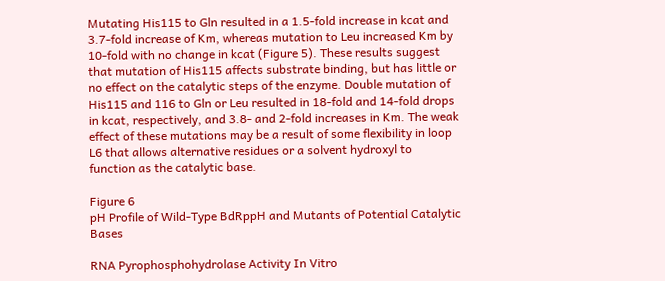Mutating His115 to Gln resulted in a 1.5-fold increase in kcat and 3.7-fold increase of Km, whereas mutation to Leu increased Km by 10-fold with no change in kcat (Figure 5). These results suggest that mutation of His115 affects substrate binding, but has little or no effect on the catalytic steps of the enzyme. Double mutation of His115 and 116 to Gln or Leu resulted in 18-fold and 14-fold drops in kcat, respectively, and 3.8- and 2-fold increases in Km. The weak effect of these mutations may be a result of some flexibility in loop L6 that allows alternative residues or a solvent hydroxyl to function as the catalytic base.

Figure 6
pH Profile of Wild-Type BdRppH and Mutants of Potential Catalytic Bases

RNA Pyrophosphohydrolase Activity In Vitro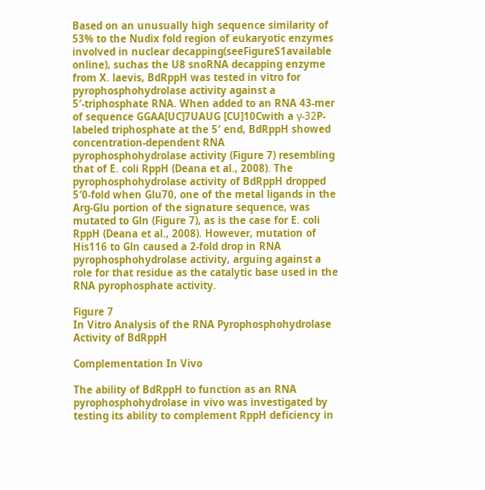Based on an unusually high sequence similarity of 53% to the Nudix fold region of eukaryotic enzymes involved in nuclear decapping(seeFigureS1available online), suchas the U8 snoRNA decapping enzyme from X. laevis, BdRppH was tested in vitro for pyrophosphohydrolase activity against a 5′-triphosphate RNA. When added to an RNA 43-mer of sequence GGAA[UC]7UAUG [CU]10Cwith a γ-32P-labeled triphosphate at the 5′ end, BdRppH showed concentration-dependent RNA pyrophosphohydrolase activity (Figure 7) resembling that of E. coli RppH (Deana et al., 2008). The pyrophosphohydrolase activity of BdRppH dropped 5′0-fold when Glu70, one of the metal ligands in the Arg-Glu portion of the signature sequence, was mutated to Gln (Figure 7), as is the case for E. coli RppH (Deana et al., 2008). However, mutation of His116 to Gln caused a 2-fold drop in RNA pyrophosphohydrolase activity, arguing against a role for that residue as the catalytic base used in the RNA pyrophosphate activity.

Figure 7
In Vitro Analysis of the RNA Pyrophosphohydrolase Activity of BdRppH

Complementation In Vivo

The ability of BdRppH to function as an RNA pyrophosphohydrolase in vivo was investigated by testing its ability to complement RppH deficiency in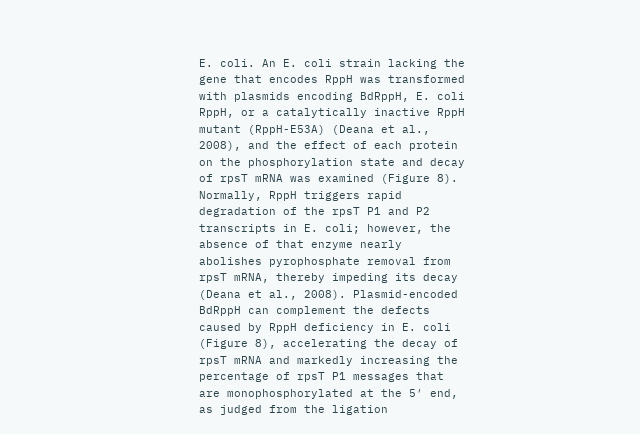E. coli. An E. coli strain lacking the gene that encodes RppH was transformed with plasmids encoding BdRppH, E. coli RppH, or a catalytically inactive RppH mutant (RppH-E53A) (Deana et al., 2008), and the effect of each protein on the phosphorylation state and decay of rpsT mRNA was examined (Figure 8). Normally, RppH triggers rapid degradation of the rpsT P1 and P2 transcripts in E. coli; however, the absence of that enzyme nearly abolishes pyrophosphate removal from rpsT mRNA, thereby impeding its decay (Deana et al., 2008). Plasmid-encoded BdRppH can complement the defects caused by RppH deficiency in E. coli (Figure 8), accelerating the decay of rpsT mRNA and markedly increasing the percentage of rpsT P1 messages that are monophosphorylated at the 5′ end, as judged from the ligation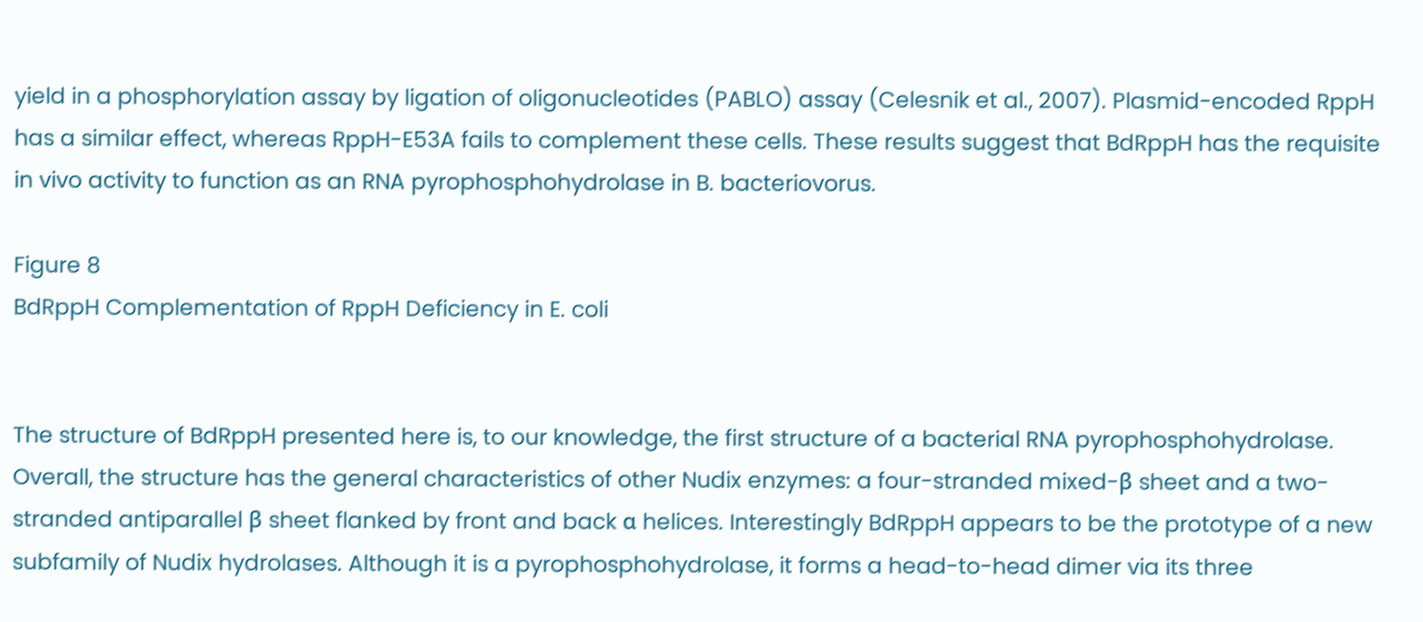yield in a phosphorylation assay by ligation of oligonucleotides (PABLO) assay (Celesnik et al., 2007). Plasmid-encoded RppH has a similar effect, whereas RppH-E53A fails to complement these cells. These results suggest that BdRppH has the requisite in vivo activity to function as an RNA pyrophosphohydrolase in B. bacteriovorus.

Figure 8
BdRppH Complementation of RppH Deficiency in E. coli


The structure of BdRppH presented here is, to our knowledge, the first structure of a bacterial RNA pyrophosphohydrolase. Overall, the structure has the general characteristics of other Nudix enzymes: a four-stranded mixed-β sheet and a two-stranded antiparallel β sheet flanked by front and back α helices. Interestingly BdRppH appears to be the prototype of a new subfamily of Nudix hydrolases. Although it is a pyrophosphohydrolase, it forms a head-to-head dimer via its three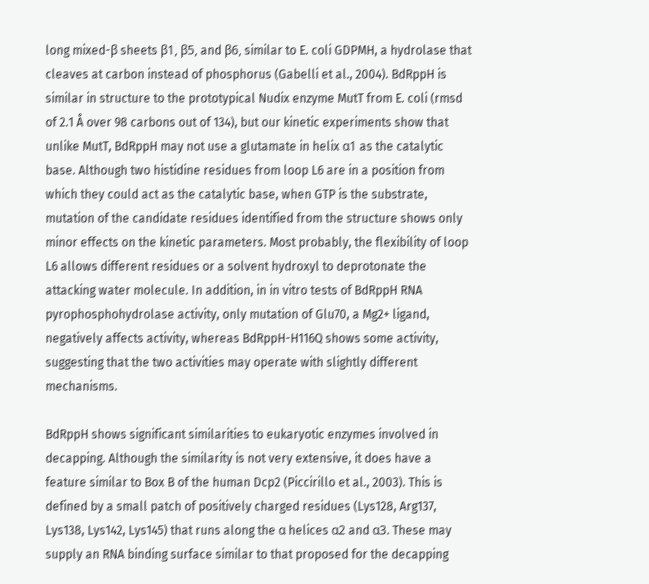long mixed-β sheets β1, β5, and β6, similar to E. coli GDPMH, a hydrolase that cleaves at carbon instead of phosphorus (Gabelli et al., 2004). BdRppH is similar in structure to the prototypical Nudix enzyme MutT from E. coli (rmsd of 2.1 Å over 98 carbons out of 134), but our kinetic experiments show that unlike MutT, BdRppH may not use a glutamate in helix α1 as the catalytic base. Although two histidine residues from loop L6 are in a position from which they could act as the catalytic base, when GTP is the substrate, mutation of the candidate residues identified from the structure shows only minor effects on the kinetic parameters. Most probably, the flexibility of loop L6 allows different residues or a solvent hydroxyl to deprotonate the attacking water molecule. In addition, in in vitro tests of BdRppH RNA pyrophosphohydrolase activity, only mutation of Glu70, a Mg2+ ligand, negatively affects activity, whereas BdRppH-H116Q shows some activity, suggesting that the two activities may operate with slightly different mechanisms.

BdRppH shows significant similarities to eukaryotic enzymes involved in decapping. Although the similarity is not very extensive, it does have a feature similar to Box B of the human Dcp2 (Piccirillo et al., 2003). This is defined by a small patch of positively charged residues (Lys128, Arg137, Lys138, Lys142, Lys145) that runs along the α helices α2 and α3. These may supply an RNA binding surface similar to that proposed for the decapping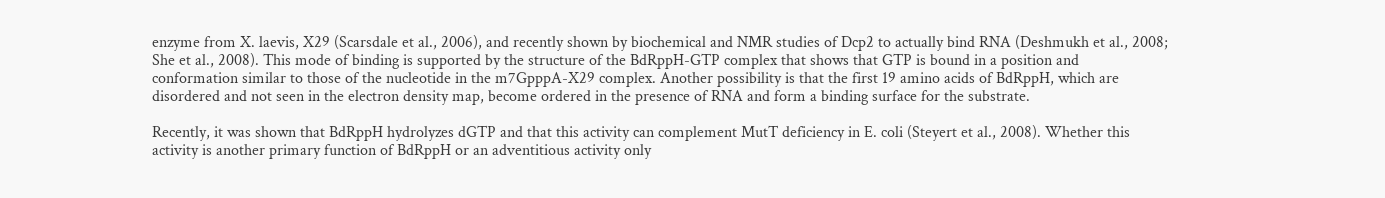enzyme from X. laevis, X29 (Scarsdale et al., 2006), and recently shown by biochemical and NMR studies of Dcp2 to actually bind RNA (Deshmukh et al., 2008; She et al., 2008). This mode of binding is supported by the structure of the BdRppH-GTP complex that shows that GTP is bound in a position and conformation similar to those of the nucleotide in the m7GpppA-X29 complex. Another possibility is that the first 19 amino acids of BdRppH, which are disordered and not seen in the electron density map, become ordered in the presence of RNA and form a binding surface for the substrate.

Recently, it was shown that BdRppH hydrolyzes dGTP and that this activity can complement MutT deficiency in E. coli (Steyert et al., 2008). Whether this activity is another primary function of BdRppH or an adventitious activity only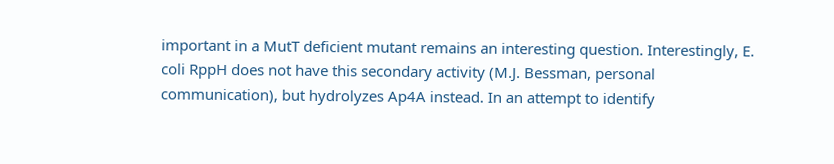important in a MutT deficient mutant remains an interesting question. Interestingly, E. coli RppH does not have this secondary activity (M.J. Bessman, personal communication), but hydrolyzes Ap4A instead. In an attempt to identify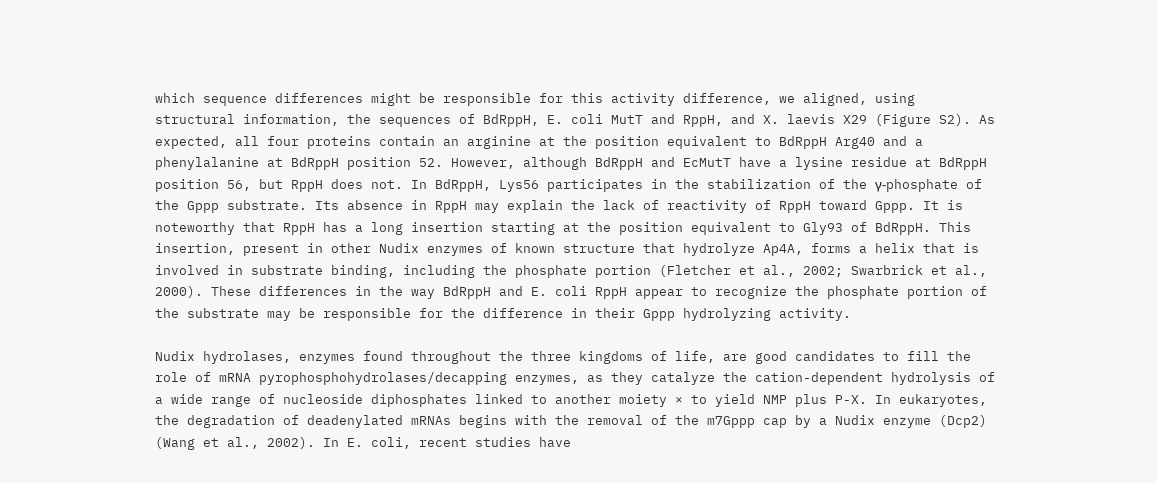which sequence differences might be responsible for this activity difference, we aligned, using structural information, the sequences of BdRppH, E. coli MutT and RppH, and X. laevis X29 (Figure S2). As expected, all four proteins contain an arginine at the position equivalent to BdRppH Arg40 and a phenylalanine at BdRppH position 52. However, although BdRppH and EcMutT have a lysine residue at BdRppH position 56, but RppH does not. In BdRppH, Lys56 participates in the stabilization of the γ-phosphate of the Gppp substrate. Its absence in RppH may explain the lack of reactivity of RppH toward Gppp. It is noteworthy that RppH has a long insertion starting at the position equivalent to Gly93 of BdRppH. This insertion, present in other Nudix enzymes of known structure that hydrolyze Ap4A, forms a helix that is involved in substrate binding, including the phosphate portion (Fletcher et al., 2002; Swarbrick et al., 2000). These differences in the way BdRppH and E. coli RppH appear to recognize the phosphate portion of the substrate may be responsible for the difference in their Gppp hydrolyzing activity.

Nudix hydrolases, enzymes found throughout the three kingdoms of life, are good candidates to fill the role of mRNA pyrophosphohydrolases/decapping enzymes, as they catalyze the cation-dependent hydrolysis of a wide range of nucleoside diphosphates linked to another moiety × to yield NMP plus P-X. In eukaryotes, the degradation of deadenylated mRNAs begins with the removal of the m7Gppp cap by a Nudix enzyme (Dcp2) (Wang et al., 2002). In E. coli, recent studies have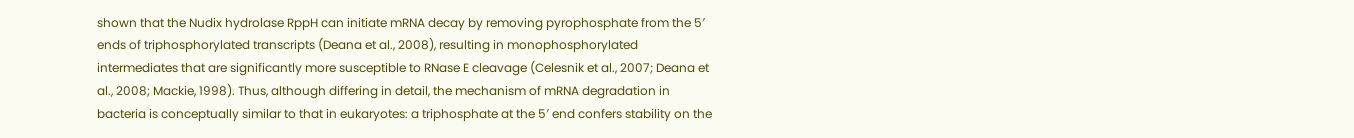shown that the Nudix hydrolase RppH can initiate mRNA decay by removing pyrophosphate from the 5′ ends of triphosphorylated transcripts (Deana et al., 2008), resulting in monophosphorylated intermediates that are significantly more susceptible to RNase E cleavage (Celesnik et al., 2007; Deana et al., 2008; Mackie, 1998). Thus, although differing in detail, the mechanism of mRNA degradation in bacteria is conceptually similar to that in eukaryotes: a triphosphate at the 5′ end confers stability on the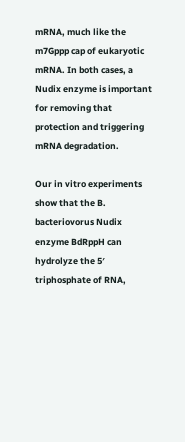mRNA, much like the m7Gppp cap of eukaryotic mRNA. In both cases, a Nudix enzyme is important for removing that protection and triggering mRNA degradation.

Our in vitro experiments show that the B. bacteriovorus Nudix enzyme BdRppH can hydrolyze the 5′ triphosphate of RNA,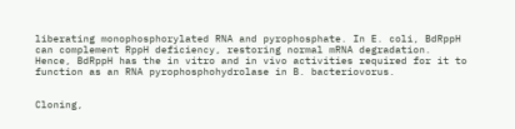liberating monophosphorylated RNA and pyrophosphate. In E. coli, BdRppH can complement RppH deficiency, restoring normal mRNA degradation. Hence, BdRppH has the in vitro and in vivo activities required for it to function as an RNA pyrophosphohydrolase in B. bacteriovorus.


Cloning,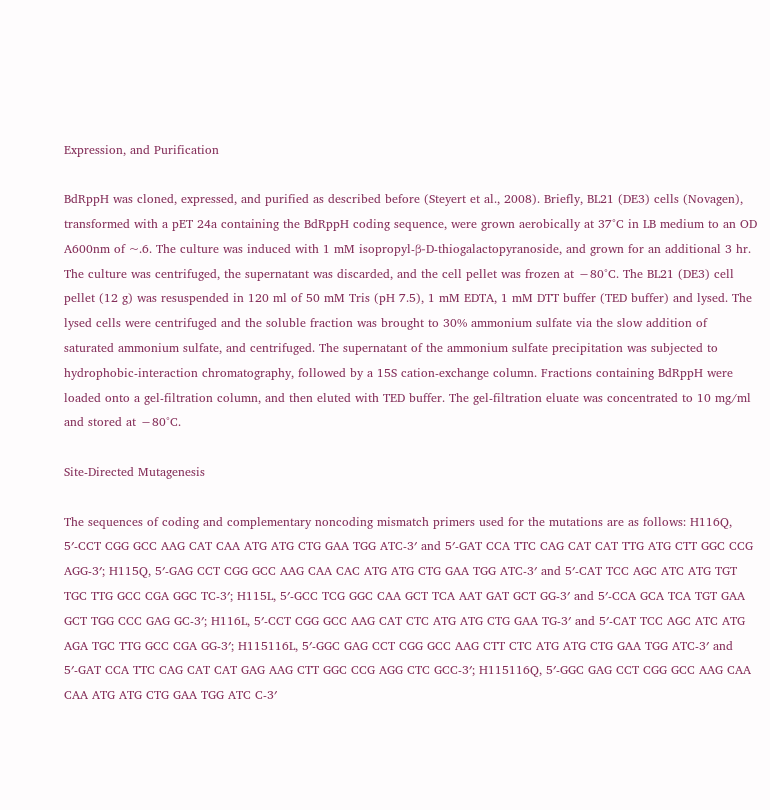Expression, and Purification

BdRppH was cloned, expressed, and purified as described before (Steyert et al., 2008). Briefly, BL21 (DE3) cells (Novagen), transformed with a pET 24a containing the BdRppH coding sequence, were grown aerobically at 37°C in LB medium to an OD A600nm of ~.6. The culture was induced with 1 mM isopropyl-β-D-thiogalactopyranoside, and grown for an additional 3 hr. The culture was centrifuged, the supernatant was discarded, and the cell pellet was frozen at −80°C. The BL21 (DE3) cell pellet (12 g) was resuspended in 120 ml of 50 mM Tris (pH 7.5), 1 mM EDTA, 1 mM DTT buffer (TED buffer) and lysed. The lysed cells were centrifuged and the soluble fraction was brought to 30% ammonium sulfate via the slow addition of saturated ammonium sulfate, and centrifuged. The supernatant of the ammonium sulfate precipitation was subjected to hydrophobic-interaction chromatography, followed by a 15S cation-exchange column. Fractions containing BdRppH were loaded onto a gel-filtration column, and then eluted with TED buffer. The gel-filtration eluate was concentrated to 10 mg/ml and stored at −80°C.

Site-Directed Mutagenesis

The sequences of coding and complementary noncoding mismatch primers used for the mutations are as follows: H116Q, 5′-CCT CGG GCC AAG CAT CAA ATG ATG CTG GAA TGG ATC-3′ and 5′-GAT CCA TTC CAG CAT CAT TTG ATG CTT GGC CCG AGG-3′; H115Q, 5′-GAG CCT CGG GCC AAG CAA CAC ATG ATG CTG GAA TGG ATC-3′ and 5′-CAT TCC AGC ATC ATG TGT TGC TTG GCC CGA GGC TC-3′; H115L, 5′-GCC TCG GGC CAA GCT TCA AAT GAT GCT GG-3′ and 5′-CCA GCA TCA TGT GAA GCT TGG CCC GAG GC-3′; H116L, 5′-CCT CGG GCC AAG CAT CTC ATG ATG CTG GAA TG-3′ and 5′-CAT TCC AGC ATC ATG AGA TGC TTG GCC CGA GG-3′; H115116L, 5′-GGC GAG CCT CGG GCC AAG CTT CTC ATG ATG CTG GAA TGG ATC-3′ and 5′-GAT CCA TTC CAG CAT CAT GAG AAG CTT GGC CCG AGG CTC GCC-3′; H115116Q, 5′-GGC GAG CCT CGG GCC AAG CAA CAA ATG ATG CTG GAA TGG ATC C-3′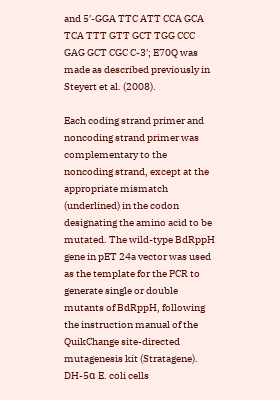and 5′-GGA TTC ATT CCA GCA TCA TTT GTT GCT TGG CCC GAG GCT CGC C-3′; E70Q was made as described previously in Steyert et al. (2008).

Each coding strand primer and noncoding strand primer was complementary to the noncoding strand, except at the appropriate mismatch (underlined) in the codon designating the amino acid to be mutated. The wild-type BdRppH gene in pET 24a vector was used as the template for the PCR to generate single or double mutants of BdRppH, following the instruction manual of the QuikChange site-directed mutagenesis kit (Stratagene). DH-5α E. coli cells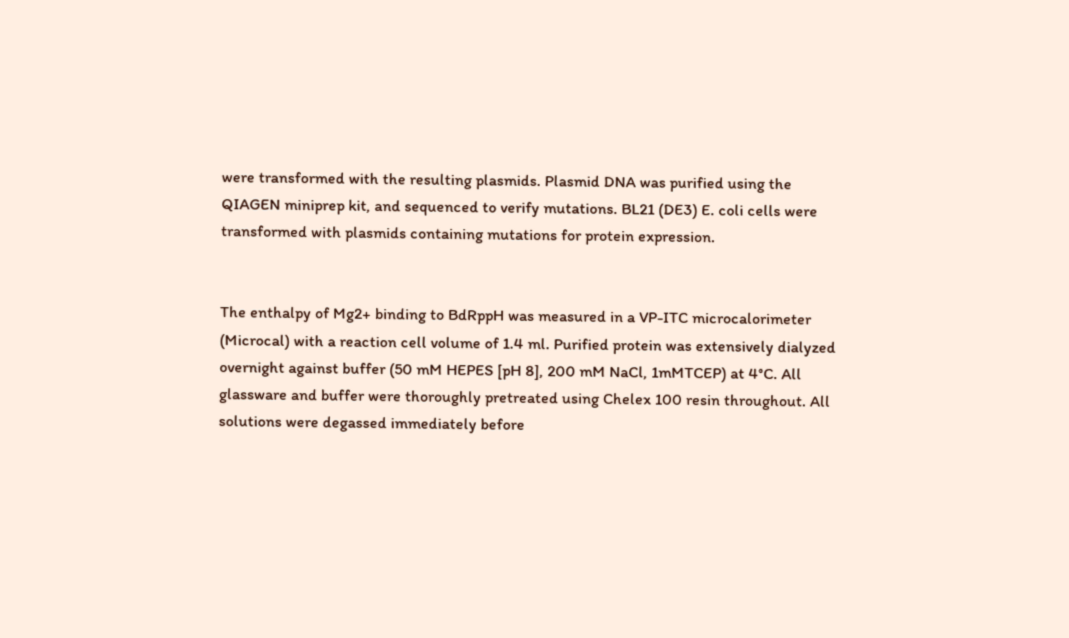were transformed with the resulting plasmids. Plasmid DNA was purified using the QIAGEN miniprep kit, and sequenced to verify mutations. BL21 (DE3) E. coli cells were transformed with plasmids containing mutations for protein expression.


The enthalpy of Mg2+ binding to BdRppH was measured in a VP-ITC microcalorimeter (Microcal) with a reaction cell volume of 1.4 ml. Purified protein was extensively dialyzed overnight against buffer (50 mM HEPES [pH 8], 200 mM NaCl, 1mMTCEP) at 4°C. All glassware and buffer were thoroughly pretreated using Chelex 100 resin throughout. All solutions were degassed immediately before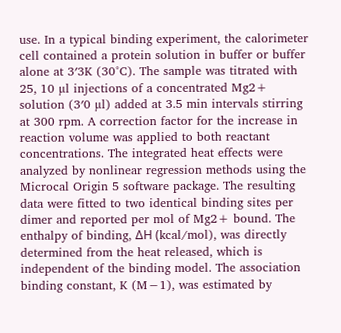use. In a typical binding experiment, the calorimeter cell contained a protein solution in buffer or buffer alone at 3′3K (30°C). The sample was titrated with 25, 10 µl injections of a concentrated Mg2+ solution (3′0 µl) added at 3.5 min intervals stirring at 300 rpm. A correction factor for the increase in reaction volume was applied to both reactant concentrations. The integrated heat effects were analyzed by nonlinear regression methods using the Microcal Origin 5 software package. The resulting data were fitted to two identical binding sites per dimer and reported per mol of Mg2+ bound. The enthalpy of binding, ΔH (kcal/mol), was directly determined from the heat released, which is independent of the binding model. The association binding constant, K (M−1), was estimated by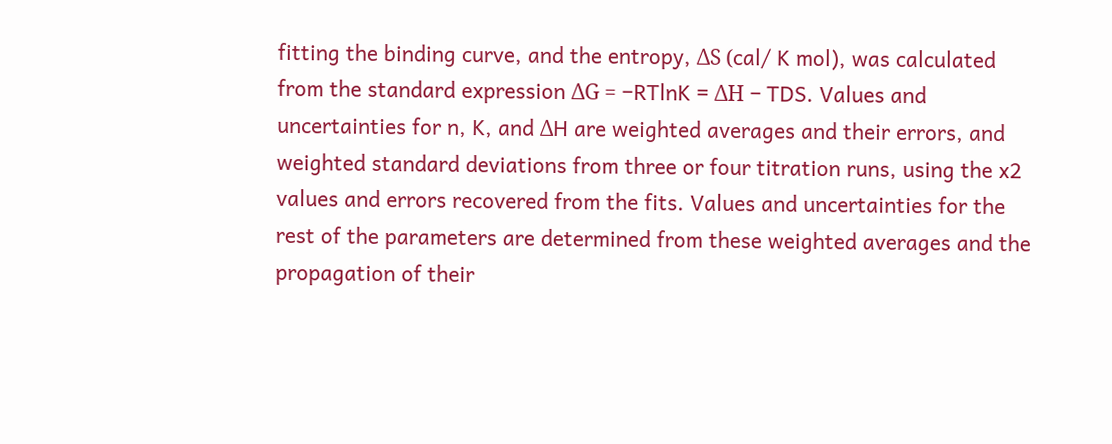fitting the binding curve, and the entropy, ΔS (cal/ K mol), was calculated from the standard expression ΔG = −RTlnK = ΔH − TDS. Values and uncertainties for n, K, and ΔH are weighted averages and their errors, and weighted standard deviations from three or four titration runs, using the x2 values and errors recovered from the fits. Values and uncertainties for the rest of the parameters are determined from these weighted averages and the propagation of their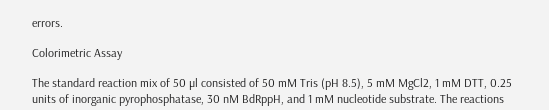errors.

Colorimetric Assay

The standard reaction mix of 50 µl consisted of 50 mM Tris (pH 8.5), 5 mM MgCl2, 1 mM DTT, 0.25 units of inorganic pyrophosphatase, 30 nM BdRppH, and 1 mM nucleotide substrate. The reactions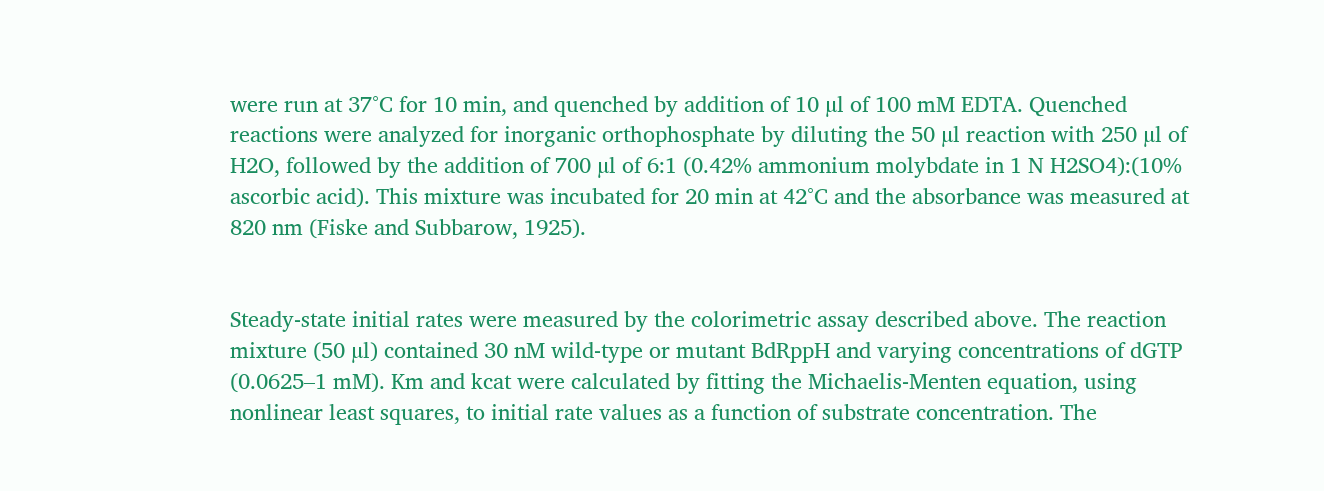were run at 37°C for 10 min, and quenched by addition of 10 µl of 100 mM EDTA. Quenched reactions were analyzed for inorganic orthophosphate by diluting the 50 µl reaction with 250 µl of H2O, followed by the addition of 700 µl of 6:1 (0.42% ammonium molybdate in 1 N H2SO4):(10% ascorbic acid). This mixture was incubated for 20 min at 42°C and the absorbance was measured at 820 nm (Fiske and Subbarow, 1925).


Steady-state initial rates were measured by the colorimetric assay described above. The reaction mixture (50 µl) contained 30 nM wild-type or mutant BdRppH and varying concentrations of dGTP (0.0625–1 mM). Km and kcat were calculated by fitting the Michaelis-Menten equation, using nonlinear least squares, to initial rate values as a function of substrate concentration. The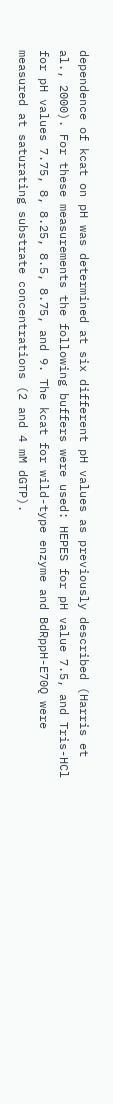dependence of kcat on pH was determined at six different pH values as previously described (Harris et al., 2000). For these measurements the following buffers were used: HEPES for pH value 7.5, and Tris-HCl for pH values 7.75, 8, 8.25, 8.5, 8.75, and 9. The kcat for wild-type enzyme and BdRppH-E70Q were measured at saturating substrate concentrations (2 and 4 mM dGTP).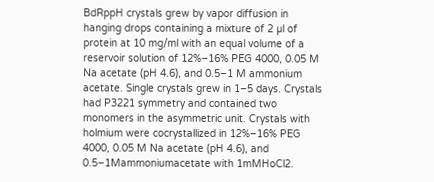BdRppH crystals grew by vapor diffusion in hanging drops containing a mixture of 2 µl of protein at 10 mg/ml with an equal volume of a reservoir solution of 12%–16% PEG 4000, 0.05 M Na acetate (pH 4.6), and 0.5–1 M ammonium acetate. Single crystals grew in 1–5 days. Crystals had P3221 symmetry and contained two monomers in the asymmetric unit. Crystals with holmium were cocrystallized in 12%–16% PEG 4000, 0.05 M Na acetate (pH 4.6), and 0.5–1Mammoniumacetate with 1mMHoCl2.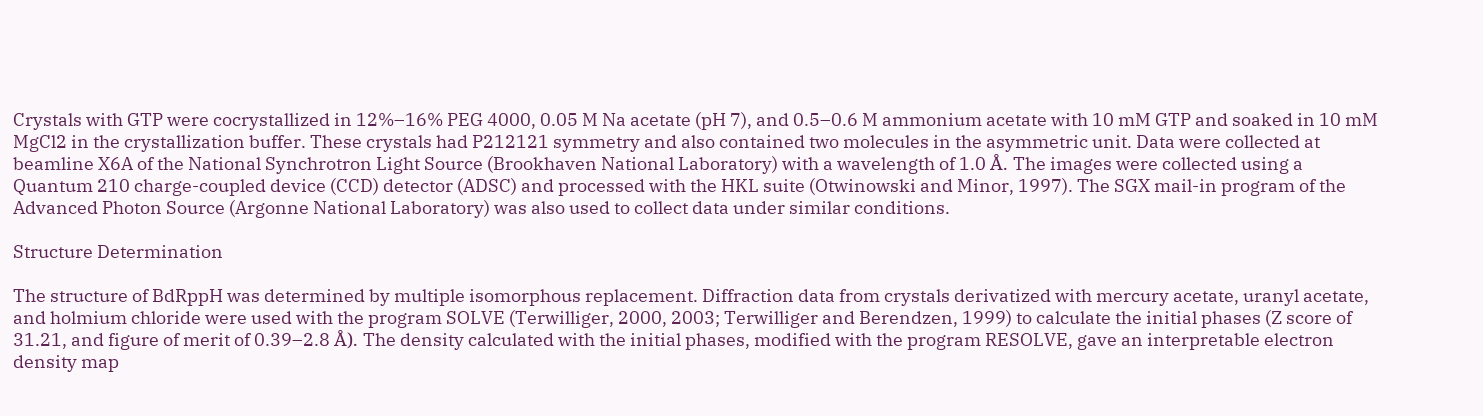Crystals with GTP were cocrystallized in 12%–16% PEG 4000, 0.05 M Na acetate (pH 7), and 0.5–0.6 M ammonium acetate with 10 mM GTP and soaked in 10 mM MgCl2 in the crystallization buffer. These crystals had P212121 symmetry and also contained two molecules in the asymmetric unit. Data were collected at beamline X6A of the National Synchrotron Light Source (Brookhaven National Laboratory) with a wavelength of 1.0 Å. The images were collected using a Quantum 210 charge-coupled device (CCD) detector (ADSC) and processed with the HKL suite (Otwinowski and Minor, 1997). The SGX mail-in program of the Advanced Photon Source (Argonne National Laboratory) was also used to collect data under similar conditions.

Structure Determination

The structure of BdRppH was determined by multiple isomorphous replacement. Diffraction data from crystals derivatized with mercury acetate, uranyl acetate, and holmium chloride were used with the program SOLVE (Terwilliger, 2000, 2003; Terwilliger and Berendzen, 1999) to calculate the initial phases (Z score of 31.21, and figure of merit of 0.39–2.8 Å). The density calculated with the initial phases, modified with the program RESOLVE, gave an interpretable electron density map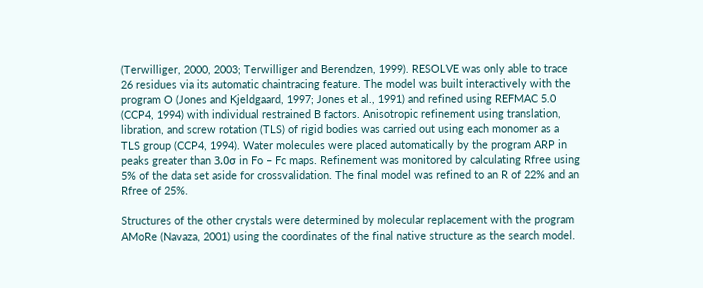(Terwilliger, 2000, 2003; Terwilliger and Berendzen, 1999). RESOLVE was only able to trace 26 residues via its automatic chaintracing feature. The model was built interactively with the program O (Jones and Kjeldgaard, 1997; Jones et al., 1991) and refined using REFMAC 5.0 (CCP4, 1994) with individual restrained B factors. Anisotropic refinement using translation, libration, and screw rotation (TLS) of rigid bodies was carried out using each monomer as a TLS group (CCP4, 1994). Water molecules were placed automatically by the program ARP in peaks greater than 3.0σ in Fo – Fc maps. Refinement was monitored by calculating Rfree using 5% of the data set aside for crossvalidation. The final model was refined to an R of 22% and an Rfree of 25%.

Structures of the other crystals were determined by molecular replacement with the program AMoRe (Navaza, 2001) using the coordinates of the final native structure as the search model.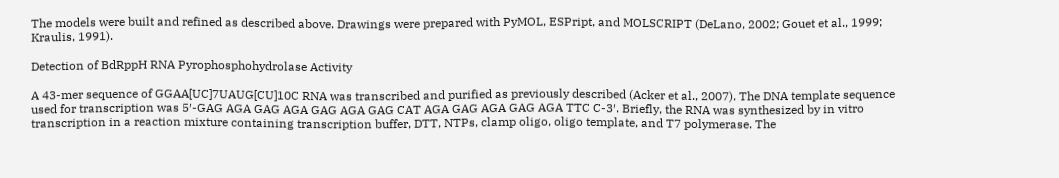The models were built and refined as described above. Drawings were prepared with PyMOL, ESPript, and MOLSCRIPT (DeLano, 2002; Gouet et al., 1999; Kraulis, 1991).

Detection of BdRppH RNA Pyrophosphohydrolase Activity

A 43-mer sequence of GGAA[UC]7UAUG[CU]10C RNA was transcribed and purified as previously described (Acker et al., 2007). The DNA template sequence used for transcription was 5′-GAG AGA GAG AGA GAG AGA GAG CAT AGA GAG AGA GAG AGA TTC C-3′. Briefly, the RNA was synthesized by in vitro transcription in a reaction mixture containing transcription buffer, DTT, NTPs, clamp oligo, oligo template, and T7 polymerase. The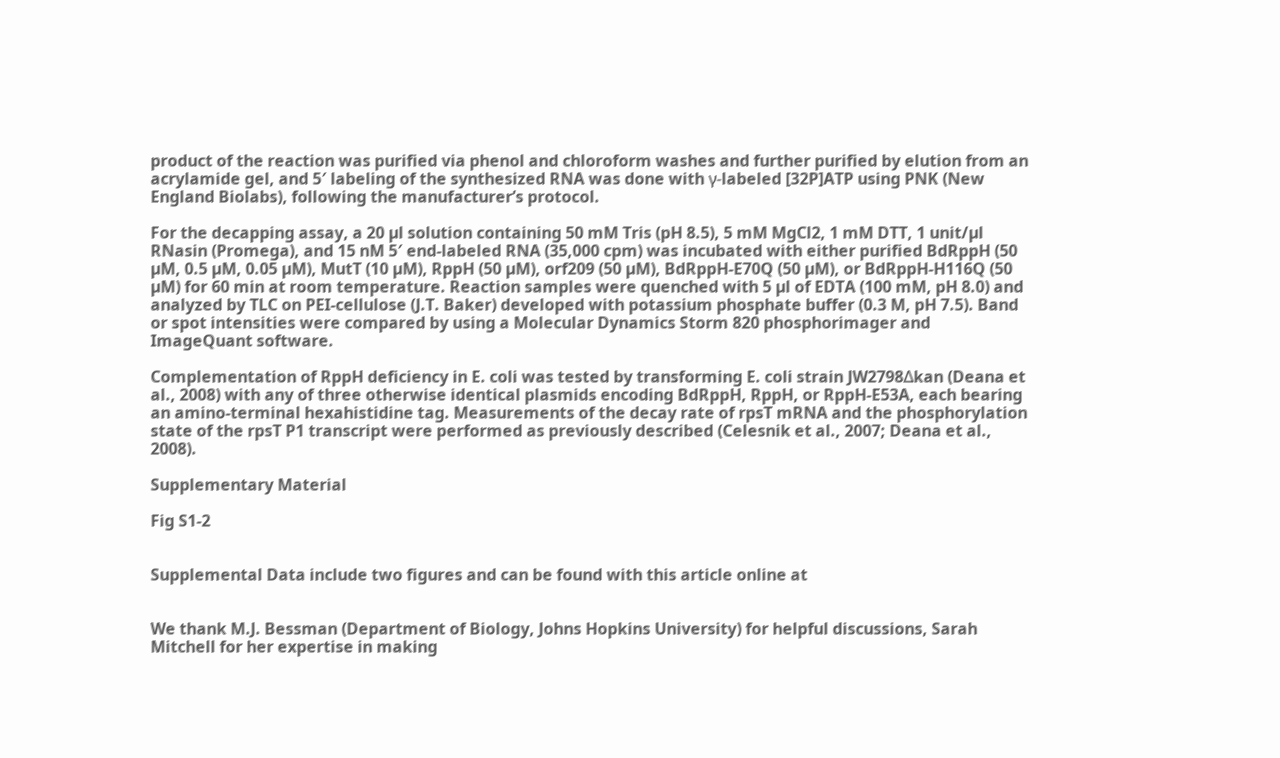product of the reaction was purified via phenol and chloroform washes and further purified by elution from an acrylamide gel, and 5′ labeling of the synthesized RNA was done with γ-labeled [32P]ATP using PNK (New England Biolabs), following the manufacturer’s protocol.

For the decapping assay, a 20 µl solution containing 50 mM Tris (pH 8.5), 5 mM MgCl2, 1 mM DTT, 1 unit/µl RNasin (Promega), and 15 nM 5′ end-labeled RNA (35,000 cpm) was incubated with either purified BdRppH (50 µM, 0.5 µM, 0.05 µM), MutT (10 µM), RppH (50 µM), orf209 (50 µM), BdRppH-E70Q (50 µM), or BdRppH-H116Q (50 µM) for 60 min at room temperature. Reaction samples were quenched with 5 µl of EDTA (100 mM, pH 8.0) and analyzed by TLC on PEI-cellulose (J.T. Baker) developed with potassium phosphate buffer (0.3 M, pH 7.5). Band or spot intensities were compared by using a Molecular Dynamics Storm 820 phosphorimager and ImageQuant software.

Complementation of RppH deficiency in E. coli was tested by transforming E. coli strain JW2798Δkan (Deana et al., 2008) with any of three otherwise identical plasmids encoding BdRppH, RppH, or RppH-E53A, each bearing an amino-terminal hexahistidine tag. Measurements of the decay rate of rpsT mRNA and the phosphorylation state of the rpsT P1 transcript were performed as previously described (Celesnik et al., 2007; Deana et al., 2008).

Supplementary Material

Fig S1-2


Supplemental Data include two figures and can be found with this article online at


We thank M.J. Bessman (Department of Biology, Johns Hopkins University) for helpful discussions, Sarah Mitchell for her expertise in making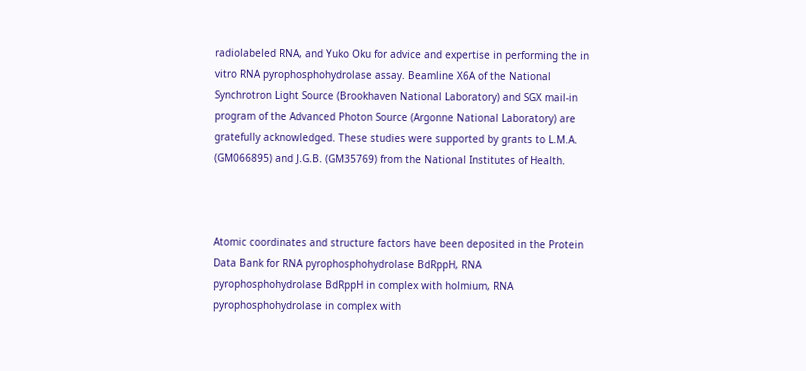radiolabeled RNA, and Yuko Oku for advice and expertise in performing the in vitro RNA pyrophosphohydrolase assay. Beamline X6A of the National Synchrotron Light Source (Brookhaven National Laboratory) and SGX mail-in program of the Advanced Photon Source (Argonne National Laboratory) are gratefully acknowledged. These studies were supported by grants to L.M.A. (GM066895) and J.G.B. (GM35769) from the National Institutes of Health.



Atomic coordinates and structure factors have been deposited in the Protein Data Bank for RNA pyrophosphohydrolase BdRppH, RNA pyrophosphohydrolase BdRppH in complex with holmium, RNA pyrophosphohydrolase in complex with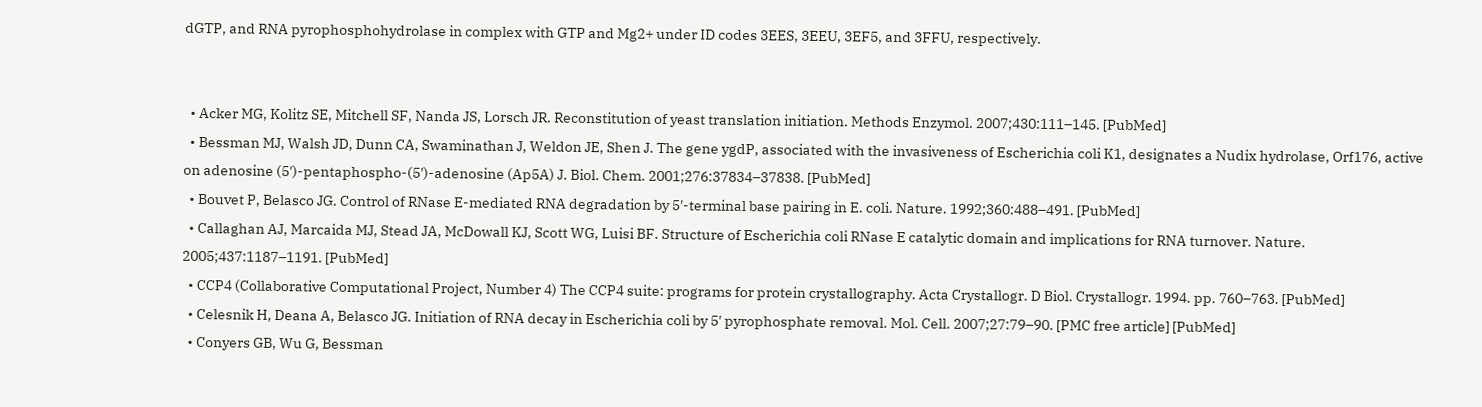dGTP, and RNA pyrophosphohydrolase in complex with GTP and Mg2+ under ID codes 3EES, 3EEU, 3EF5, and 3FFU, respectively.


  • Acker MG, Kolitz SE, Mitchell SF, Nanda JS, Lorsch JR. Reconstitution of yeast translation initiation. Methods Enzymol. 2007;430:111–145. [PubMed]
  • Bessman MJ, Walsh JD, Dunn CA, Swaminathan J, Weldon JE, Shen J. The gene ygdP, associated with the invasiveness of Escherichia coli K1, designates a Nudix hydrolase, Orf176, active on adenosine (5′)-pentaphospho-(5′)-adenosine (Ap5A) J. Biol. Chem. 2001;276:37834–37838. [PubMed]
  • Bouvet P, Belasco JG. Control of RNase E-mediated RNA degradation by 5′-terminal base pairing in E. coli. Nature. 1992;360:488–491. [PubMed]
  • Callaghan AJ, Marcaida MJ, Stead JA, McDowall KJ, Scott WG, Luisi BF. Structure of Escherichia coli RNase E catalytic domain and implications for RNA turnover. Nature. 2005;437:1187–1191. [PubMed]
  • CCP4 (Collaborative Computational Project, Number 4) The CCP4 suite: programs for protein crystallography. Acta Crystallogr. D Biol. Crystallogr. 1994. pp. 760–763. [PubMed]
  • Celesnik H, Deana A, Belasco JG. Initiation of RNA decay in Escherichia coli by 5′ pyrophosphate removal. Mol. Cell. 2007;27:79–90. [PMC free article] [PubMed]
  • Conyers GB, Wu G, Bessman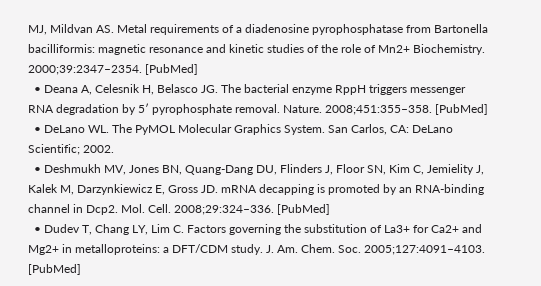MJ, Mildvan AS. Metal requirements of a diadenosine pyrophosphatase from Bartonella bacilliformis: magnetic resonance and kinetic studies of the role of Mn2+ Biochemistry. 2000;39:2347–2354. [PubMed]
  • Deana A, Celesnik H, Belasco JG. The bacterial enzyme RppH triggers messenger RNA degradation by 5′ pyrophosphate removal. Nature. 2008;451:355–358. [PubMed]
  • DeLano WL. The PyMOL Molecular Graphics System. San Carlos, CA: DeLano Scientific; 2002.
  • Deshmukh MV, Jones BN, Quang-Dang DU, Flinders J, Floor SN, Kim C, Jemielity J, Kalek M, Darzynkiewicz E, Gross JD. mRNA decapping is promoted by an RNA-binding channel in Dcp2. Mol. Cell. 2008;29:324–336. [PubMed]
  • Dudev T, Chang LY, Lim C. Factors governing the substitution of La3+ for Ca2+ and Mg2+ in metalloproteins: a DFT/CDM study. J. Am. Chem. Soc. 2005;127:4091–4103. [PubMed]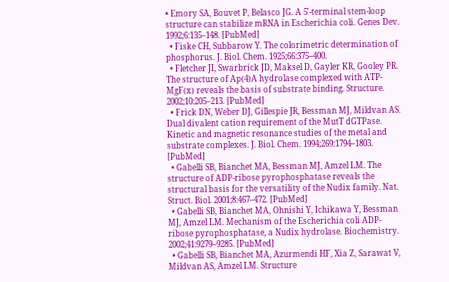• Emory SA, Bouvet P, Belasco JG. A 5′-terminal stem-loop structure can stabilize mRNA in Escherichia coli. Genes Dev. 1992;6:135–148. [PubMed]
  • Fiske CH, Subbarow Y. The colorimetric determination of phosphorus. J. Biol. Chem. 1925;66:375–400.
  • Fletcher JI, Swarbrick JD, Maksel D, Gayler KR, Gooley PR. The structure of Ap(4)A hydrolase complexed with ATP-MgF(x) reveals the basis of substrate binding. Structure. 2002;10:205–213. [PubMed]
  • Frick DN, Weber DJ, Gillespie JR, Bessman MJ, Mildvan AS. Dual divalent cation requirement of the MutT dGTPase. Kinetic and magnetic resonance studies of the metal and substrate complexes. J. Biol. Chem. 1994;269:1794–1803. [PubMed]
  • Gabelli SB, Bianchet MA, Bessman MJ, Amzel LM. The structure of ADP-ribose pyrophosphatase reveals the structural basis for the versatility of the Nudix family. Nat. Struct. Biol. 2001;8:467–472. [PubMed]
  • Gabelli SB, Bianchet MA, Ohnishi Y, Ichikawa Y, Bessman MJ, Amzel LM. Mechanism of the Escherichia coli ADP-ribose pyrophosphatase, a Nudix hydrolase. Biochemistry. 2002;41:9279–9285. [PubMed]
  • Gabelli SB, Bianchet MA, Azurmendi HF, Xia Z, Sarawat V, Mildvan AS, Amzel LM. Structure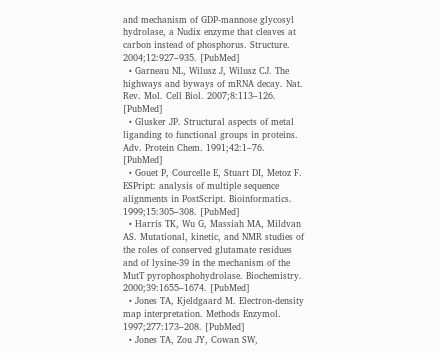and mechanism of GDP-mannose glycosyl hydrolase, a Nudix enzyme that cleaves at carbon instead of phosphorus. Structure. 2004;12:927–935. [PubMed]
  • Garneau NL, Wilusz J, Wilusz CJ. The highways and byways of mRNA decay. Nat. Rev. Mol. Cell Biol. 2007;8:113–126. [PubMed]
  • Glusker JP. Structural aspects of metal liganding to functional groups in proteins. Adv. Protein Chem. 1991;42:1–76. [PubMed]
  • Gouet P, Courcelle E, Stuart DI, Metoz F. ESPript: analysis of multiple sequence alignments in PostScript. Bioinformatics. 1999;15:305–308. [PubMed]
  • Harris TK, Wu G, Massiah MA, Mildvan AS. Mutational, kinetic, and NMR studies of the roles of conserved glutamate residues and of lysine-39 in the mechanism of the MutT pyrophosphohydrolase. Biochemistry. 2000;39:1655–1674. [PubMed]
  • Jones TA, Kjeldgaard M. Electron-density map interpretation. Methods Enzymol. 1997;277:173–208. [PubMed]
  • Jones TA, Zou JY, Cowan SW,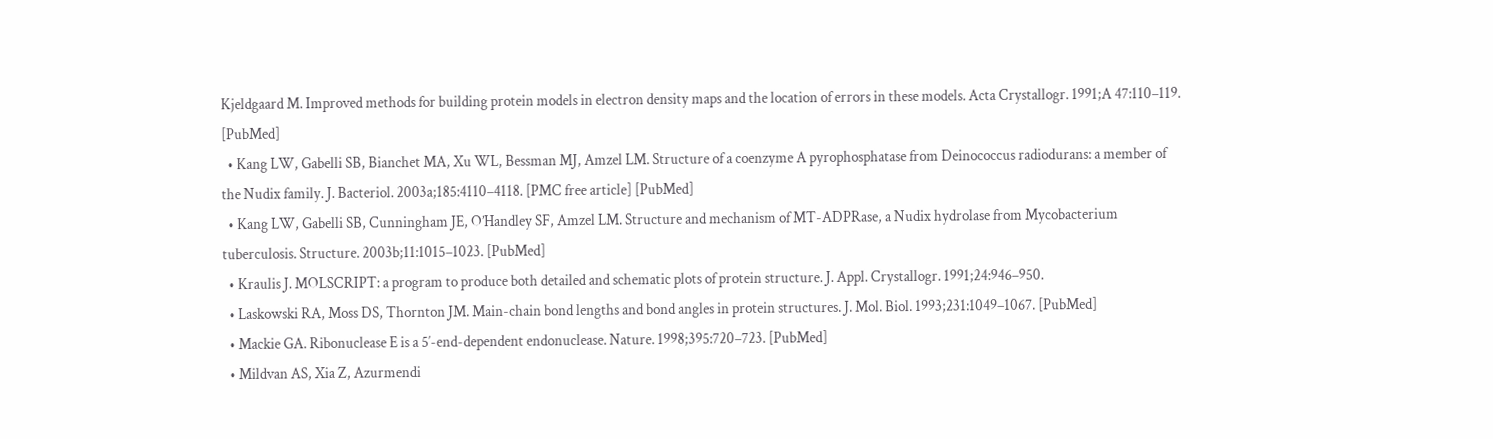Kjeldgaard M. Improved methods for building protein models in electron density maps and the location of errors in these models. Acta Crystallogr. 1991;A 47:110–119. [PubMed]
  • Kang LW, Gabelli SB, Bianchet MA, Xu WL, Bessman MJ, Amzel LM. Structure of a coenzyme A pyrophosphatase from Deinococcus radiodurans: a member of the Nudix family. J. Bacteriol. 2003a;185:4110–4118. [PMC free article] [PubMed]
  • Kang LW, Gabelli SB, Cunningham JE, O’Handley SF, Amzel LM. Structure and mechanism of MT-ADPRase, a Nudix hydrolase from Mycobacterium tuberculosis. Structure. 2003b;11:1015–1023. [PubMed]
  • Kraulis J. MOLSCRIPT: a program to produce both detailed and schematic plots of protein structure. J. Appl. Crystallogr. 1991;24:946–950.
  • Laskowski RA, Moss DS, Thornton JM. Main-chain bond lengths and bond angles in protein structures. J. Mol. Biol. 1993;231:1049–1067. [PubMed]
  • Mackie GA. Ribonuclease E is a 5′-end-dependent endonuclease. Nature. 1998;395:720–723. [PubMed]
  • Mildvan AS, Xia Z, Azurmendi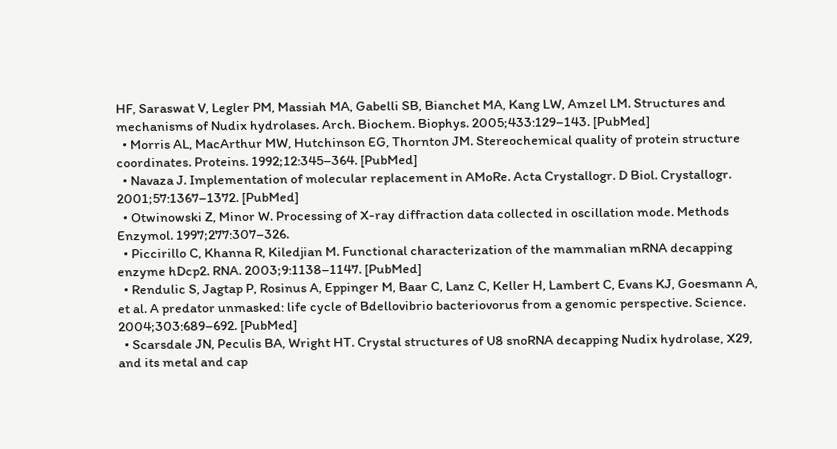HF, Saraswat V, Legler PM, Massiah MA, Gabelli SB, Bianchet MA, Kang LW, Amzel LM. Structures and mechanisms of Nudix hydrolases. Arch. Biochem. Biophys. 2005;433:129–143. [PubMed]
  • Morris AL, MacArthur MW, Hutchinson EG, Thornton JM. Stereochemical quality of protein structure coordinates. Proteins. 1992;12:345–364. [PubMed]
  • Navaza J. Implementation of molecular replacement in AMoRe. Acta Crystallogr. D Biol. Crystallogr. 2001;57:1367–1372. [PubMed]
  • Otwinowski Z, Minor W. Processing of X-ray diffraction data collected in oscillation mode. Methods Enzymol. 1997;277:307–326.
  • Piccirillo C, Khanna R, Kiledjian M. Functional characterization of the mammalian mRNA decapping enzyme hDcp2. RNA. 2003;9:1138–1147. [PubMed]
  • Rendulic S, Jagtap P, Rosinus A, Eppinger M, Baar C, Lanz C, Keller H, Lambert C, Evans KJ, Goesmann A, et al. A predator unmasked: life cycle of Bdellovibrio bacteriovorus from a genomic perspective. Science. 2004;303:689–692. [PubMed]
  • Scarsdale JN, Peculis BA, Wright HT. Crystal structures of U8 snoRNA decapping Nudix hydrolase, X29, and its metal and cap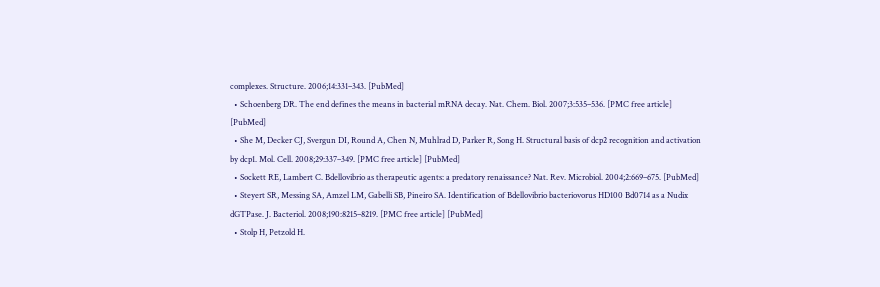complexes. Structure. 2006;14:331–343. [PubMed]
  • Schoenberg DR. The end defines the means in bacterial mRNA decay. Nat. Chem. Biol. 2007;3:535–536. [PMC free article] [PubMed]
  • She M, Decker CJ, Svergun DI, Round A, Chen N, Muhlrad D, Parker R, Song H. Structural basis of dcp2 recognition and activation by dcp1. Mol. Cell. 2008;29:337–349. [PMC free article] [PubMed]
  • Sockett RE, Lambert C. Bdellovibrio as therapeutic agents: a predatory renaissance? Nat. Rev. Microbiol. 2004;2:669–675. [PubMed]
  • Steyert SR, Messing SA, Amzel LM, Gabelli SB, Pineiro SA. Identification of Bdellovibrio bacteriovorus HD100 Bd0714 as a Nudix dGTPase. J. Bacteriol. 2008;190:8215–8219. [PMC free article] [PubMed]
  • Stolp H, Petzold H.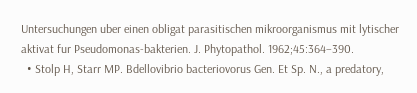Untersuchungen uber einen obligat parasitischen mikroorganismus mit lytischer aktivat fur Pseudomonas-bakterien. J. Phytopathol. 1962;45:364–390.
  • Stolp H, Starr MP. Bdellovibrio bacteriovorus Gen. Et Sp. N., a predatory,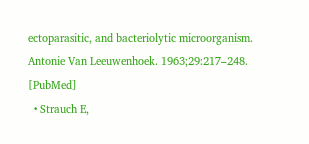ectoparasitic, and bacteriolytic microorganism. Antonie Van Leeuwenhoek. 1963;29:217–248. [PubMed]
  • Strauch E,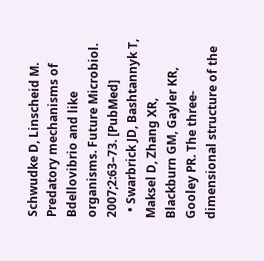Schwudke D, Linscheid M. Predatory mechanisms of Bdellovibrio and like organisms. Future Microbiol. 2007;2:63–73. [PubMed]
  • Swarbrick JD, Bashtannyk T, Maksel D, Zhang XR, Blackburn GM, Gayler KR, Gooley PR. The three-dimensional structure of the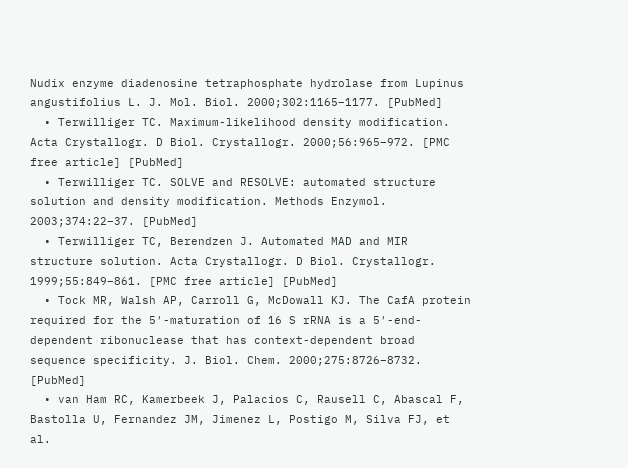Nudix enzyme diadenosine tetraphosphate hydrolase from Lupinus angustifolius L. J. Mol. Biol. 2000;302:1165–1177. [PubMed]
  • Terwilliger TC. Maximum-likelihood density modification. Acta Crystallogr. D Biol. Crystallogr. 2000;56:965–972. [PMC free article] [PubMed]
  • Terwilliger TC. SOLVE and RESOLVE: automated structure solution and density modification. Methods Enzymol. 2003;374:22–37. [PubMed]
  • Terwilliger TC, Berendzen J. Automated MAD and MIR structure solution. Acta Crystallogr. D Biol. Crystallogr. 1999;55:849–861. [PMC free article] [PubMed]
  • Tock MR, Walsh AP, Carroll G, McDowall KJ. The CafA protein required for the 5′-maturation of 16 S rRNA is a 5′-end-dependent ribonuclease that has context-dependent broad sequence specificity. J. Biol. Chem. 2000;275:8726–8732. [PubMed]
  • van Ham RC, Kamerbeek J, Palacios C, Rausell C, Abascal F, Bastolla U, Fernandez JM, Jimenez L, Postigo M, Silva FJ, et al.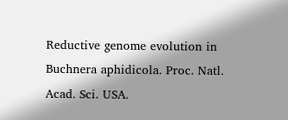Reductive genome evolution in Buchnera aphidicola. Proc. Natl. Acad. Sci. USA.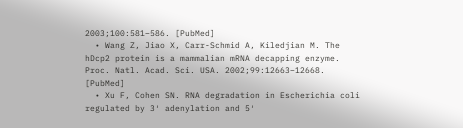2003;100:581–586. [PubMed]
  • Wang Z, Jiao X, Carr-Schmid A, Kiledjian M. The hDcp2 protein is a mammalian mRNA decapping enzyme. Proc. Natl. Acad. Sci. USA. 2002;99:12663–12668. [PubMed]
  • Xu F, Cohen SN. RNA degradation in Escherichia coli regulated by 3′ adenylation and 5′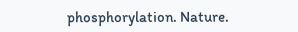phosphorylation. Nature.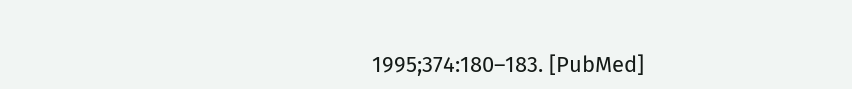1995;374:180–183. [PubMed]